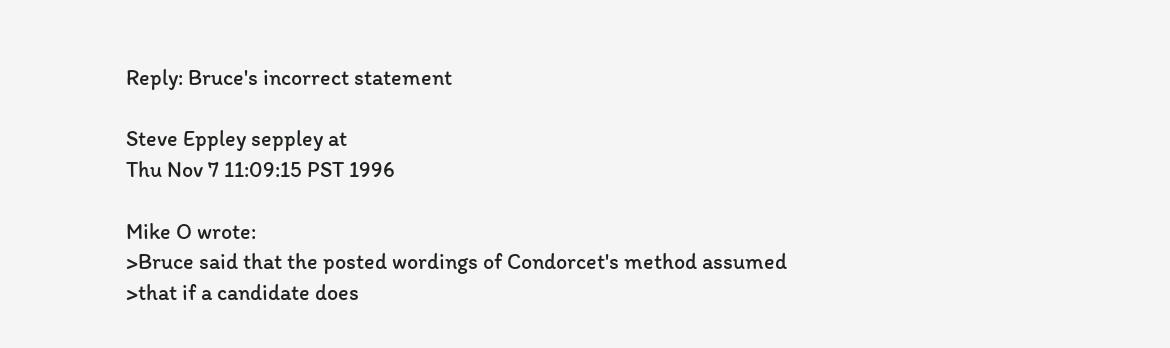Reply: Bruce's incorrect statement

Steve Eppley seppley at
Thu Nov 7 11:09:15 PST 1996

Mike O wrote:
>Bruce said that the posted wordings of Condorcet's method assumed
>that if a candidate does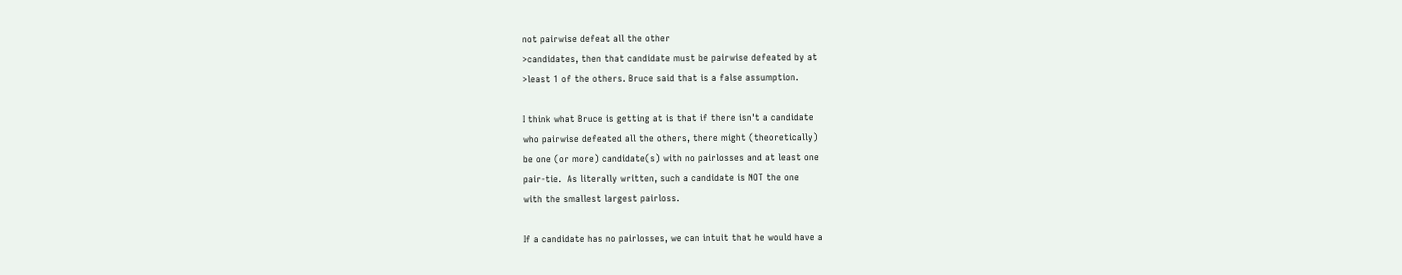not pairwise defeat all the other
>candidates, then that candidate must be pairwise defeated by at
>least 1 of the others. Bruce said that is a false assumption.

I think what Bruce is getting at is that if there isn't a candidate
who pairwise defeated all the others, there might (theoretically)
be one (or more) candidate(s) with no pairlosses and at least one
pair-tie.  As literally written, such a candidate is NOT the one
with the smallest largest pairloss.

If a candidate has no pairlosses, we can intuit that he would have a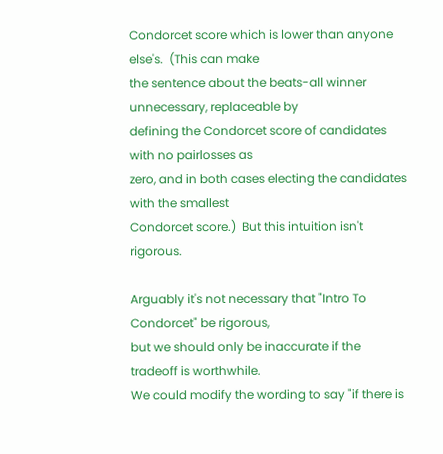Condorcet score which is lower than anyone else's.  (This can make
the sentence about the beats-all winner unnecessary, replaceable by
defining the Condorcet score of candidates with no pairlosses as
zero, and in both cases electing the candidates with the smallest
Condorcet score.)  But this intuition isn't rigorous.

Arguably it's not necessary that "Intro To Condorcet" be rigorous,
but we should only be inaccurate if the tradeoff is worthwhile.
We could modify the wording to say "if there is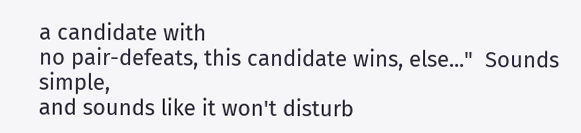a candidate with
no pair-defeats, this candidate wins, else..."  Sounds simple,
and sounds like it won't disturb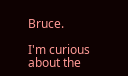Bruce.

I'm curious about the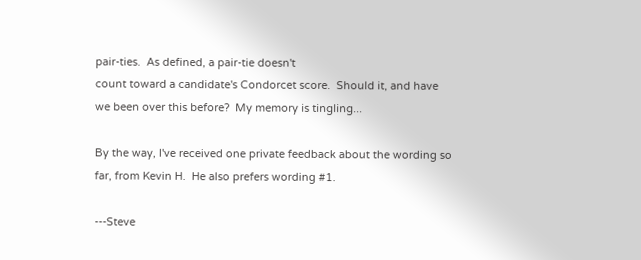pair-ties.  As defined, a pair-tie doesn't
count toward a candidate's Condorcet score.  Should it, and have
we been over this before?  My memory is tingling...

By the way, I've received one private feedback about the wording so
far, from Kevin H.  He also prefers wording #1.

---Steve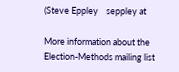(Steve Eppley    seppley at

More information about the Election-Methods mailing list